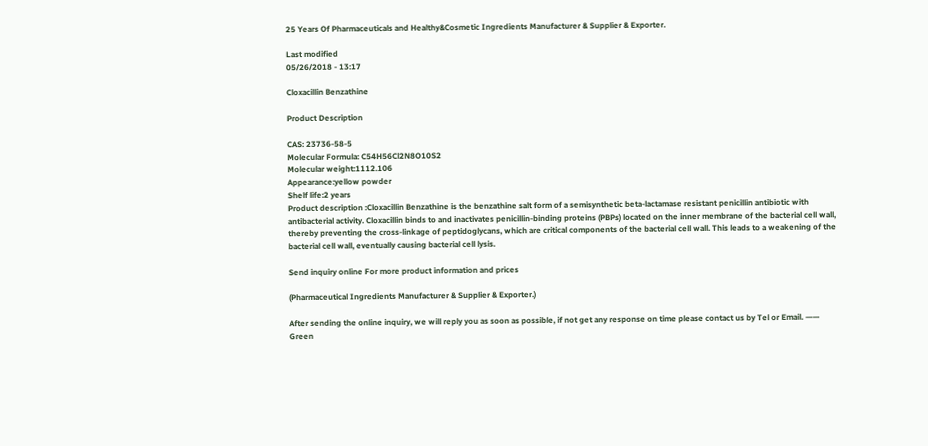25 Years Of Pharmaceuticals and Healthy&Cosmetic Ingredients Manufacturer & Supplier & Exporter.

Last modified
05/26/2018 - 13:17

Cloxacillin Benzathine

Product Description

CAS: 23736-58-5
Molecular Formula: C54H56Cl2N8O10S2
Molecular weight:1112.106
Appearance:yellow powder
Shelf life:2 years
Product description :Cloxacillin Benzathine is the benzathine salt form of a semisynthetic beta-lactamase resistant penicillin antibiotic with antibacterial activity. Cloxacillin binds to and inactivates penicillin-binding proteins (PBPs) located on the inner membrane of the bacterial cell wall, thereby preventing the cross-linkage of peptidoglycans, which are critical components of the bacterial cell wall. This leads to a weakening of the bacterial cell wall, eventually causing bacterial cell lysis.

Send inquiry online For more product information and prices

(Pharmaceutical Ingredients Manufacturer & Supplier & Exporter.)

After sending the online inquiry, we will reply you as soon as possible, if not get any response on time please contact us by Tel or Email. —— Green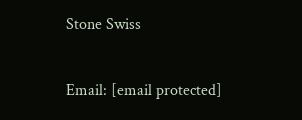Stone Swiss

Email: [email protected]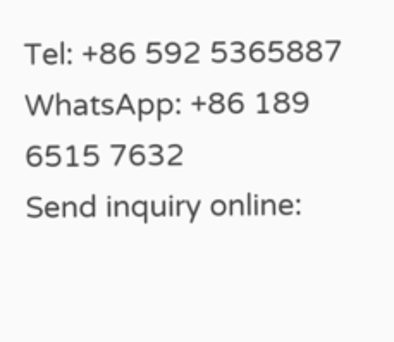Tel: +86 592 5365887
WhatsApp: +86 189 6515 7632
Send inquiry online: